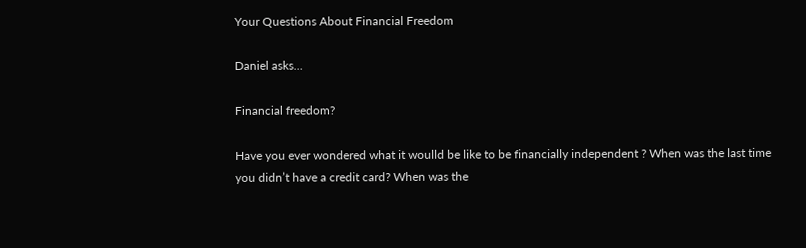Your Questions About Financial Freedom

Daniel asks…

Financial freedom?

Have you ever wondered what it woulld be like to be financially independent ? When was the last time you didn’t have a credit card? When was the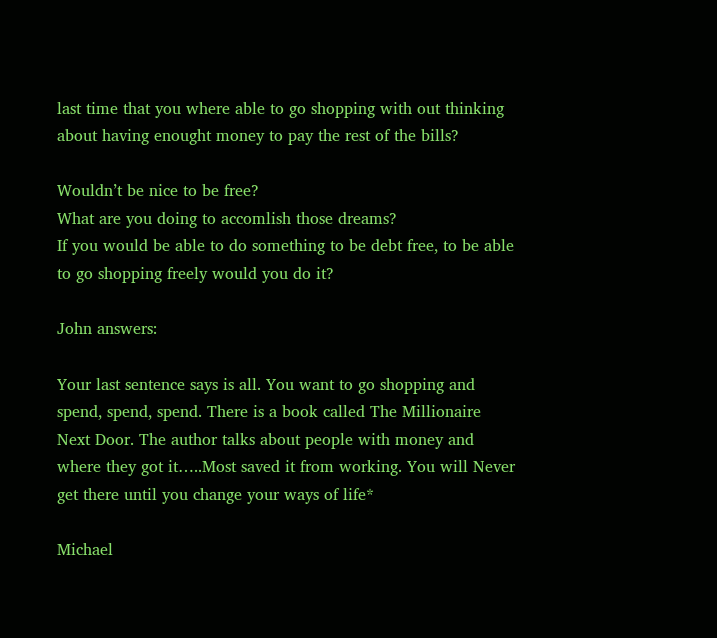last time that you where able to go shopping with out thinking about having enought money to pay the rest of the bills?

Wouldn’t be nice to be free?
What are you doing to accomlish those dreams?
If you would be able to do something to be debt free, to be able to go shopping freely would you do it?

John answers:

Your last sentence says is all. You want to go shopping and spend, spend, spend. There is a book called The Millionaire Next Door. The author talks about people with money and where they got it…..Most saved it from working. You will Never get there until you change your ways of life*

Michael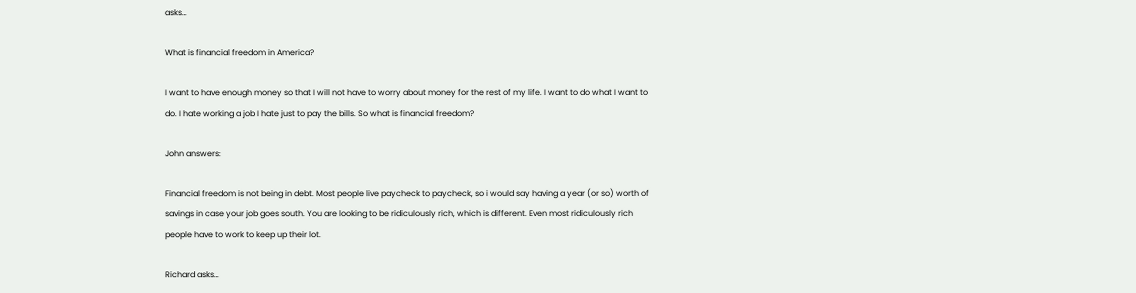asks…

What is financial freedom in America?

I want to have enough money so that I will not have to worry about money for the rest of my life. I want to do what I want to do. I hate working a job I hate just to pay the bills. So what is financial freedom?

John answers:

Financial freedom is not being in debt. Most people live paycheck to paycheck, so i would say having a year (or so) worth of savings in case your job goes south. You are looking to be ridiculously rich, which is different. Even most ridiculously rich people have to work to keep up their lot.

Richard asks…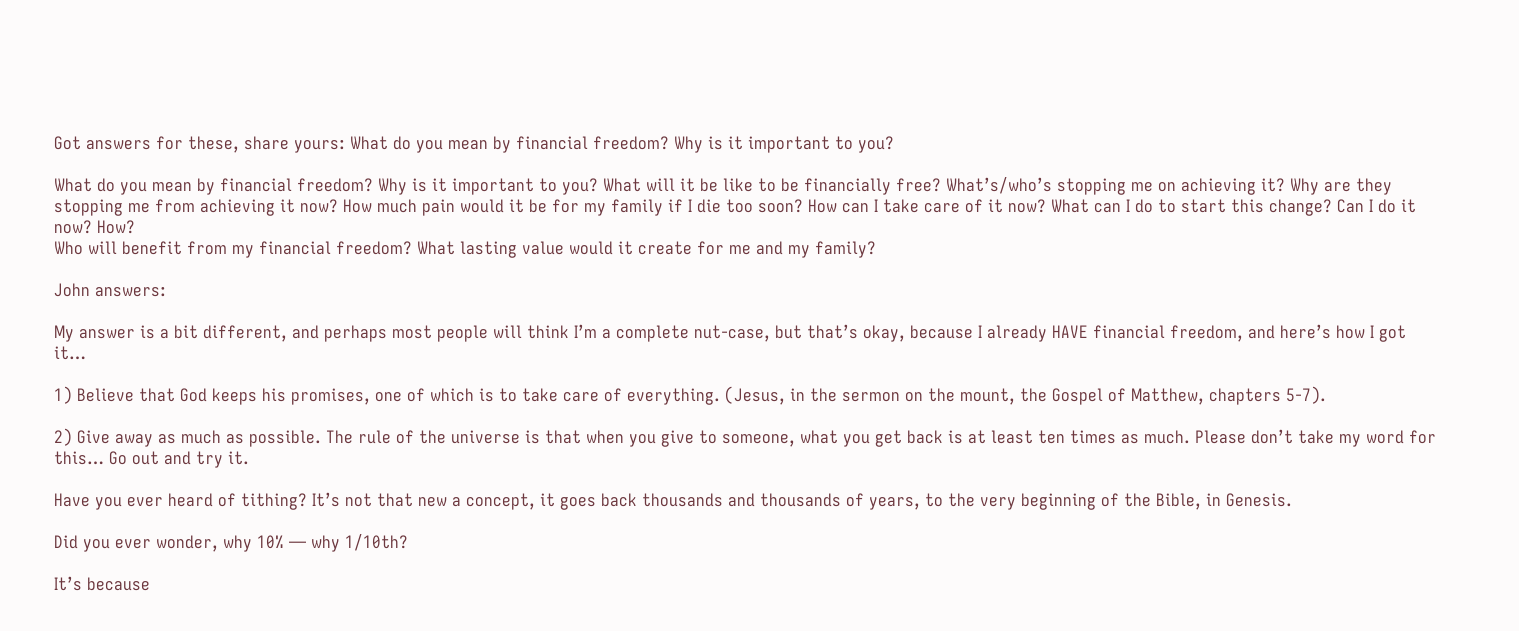Got answers for these, share yours: What do you mean by financial freedom? Why is it important to you?

What do you mean by financial freedom? Why is it important to you? What will it be like to be financially free? What’s/who’s stopping me on achieving it? Why are they stopping me from achieving it now? How much pain would it be for my family if I die too soon? How can I take care of it now? What can I do to start this change? Can I do it now? How?
Who will benefit from my financial freedom? What lasting value would it create for me and my family?

John answers:

My answer is a bit different, and perhaps most people will think I’m a complete nut-case, but that’s okay, because I already HAVE financial freedom, and here’s how I got it…

1) Believe that God keeps his promises, one of which is to take care of everything. (Jesus, in the sermon on the mount, the Gospel of Matthew, chapters 5-7).

2) Give away as much as possible. The rule of the universe is that when you give to someone, what you get back is at least ten times as much. Please don’t take my word for this… Go out and try it.

Have you ever heard of tithing? It’s not that new a concept, it goes back thousands and thousands of years, to the very beginning of the Bible, in Genesis.

Did you ever wonder, why 10% — why 1/10th?

It’s because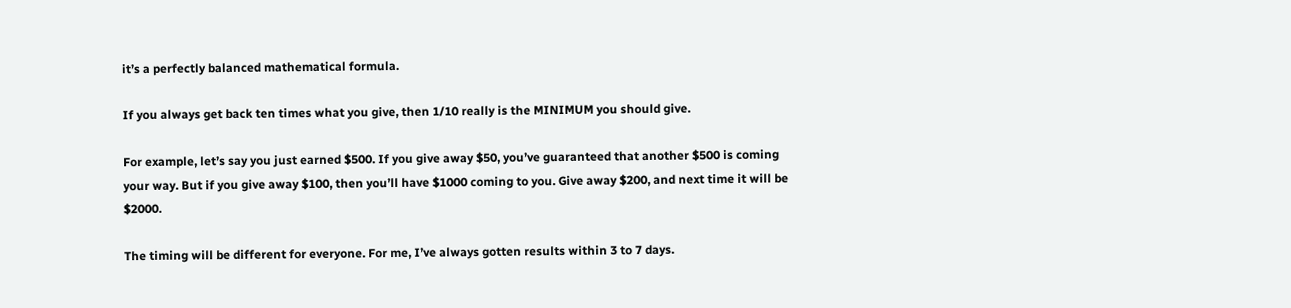it’s a perfectly balanced mathematical formula.

If you always get back ten times what you give, then 1/10 really is the MINIMUM you should give.

For example, let’s say you just earned $500. If you give away $50, you’ve guaranteed that another $500 is coming your way. But if you give away $100, then you’ll have $1000 coming to you. Give away $200, and next time it will be $2000.

The timing will be different for everyone. For me, I’ve always gotten results within 3 to 7 days.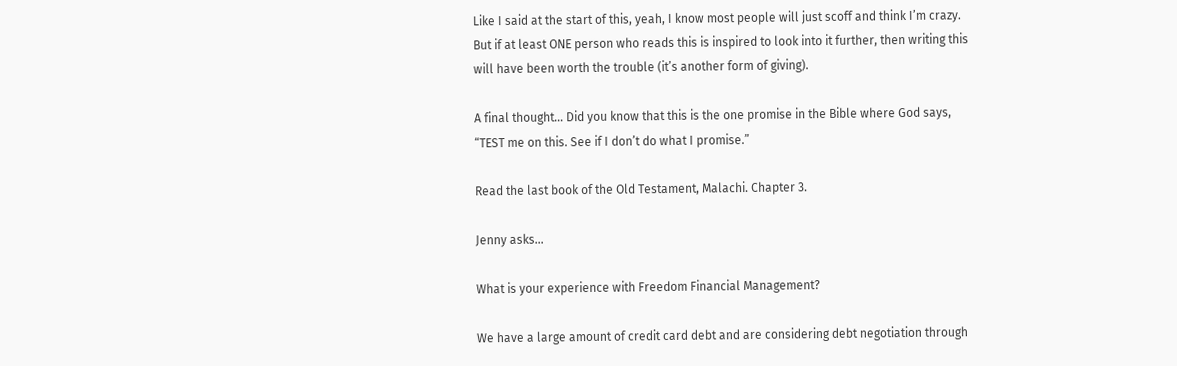Like I said at the start of this, yeah, I know most people will just scoff and think I’m crazy. But if at least ONE person who reads this is inspired to look into it further, then writing this will have been worth the trouble (it’s another form of giving).

A final thought… Did you know that this is the one promise in the Bible where God says, “TEST me on this. See if I don’t do what I promise.”

Read the last book of the Old Testament, Malachi. Chapter 3.

Jenny asks…

What is your experience with Freedom Financial Management?

We have a large amount of credit card debt and are considering debt negotiation through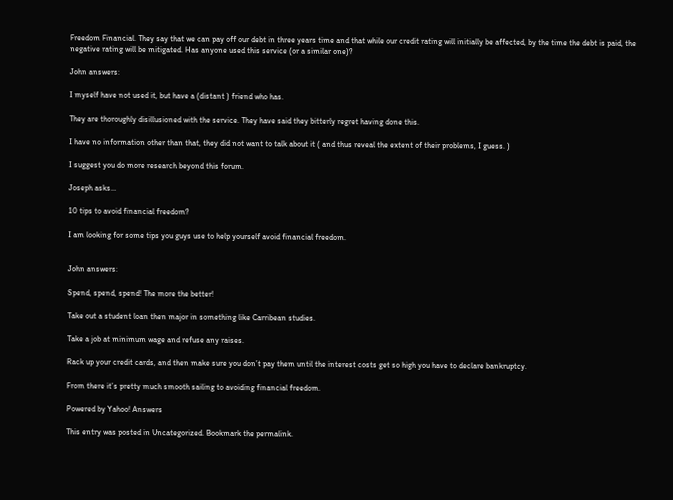Freedom Financial. They say that we can pay off our debt in three years time and that while our credit rating will initially be affected, by the time the debt is paid, the negative rating will be mitigated. Has anyone used this service (or a similar one)?

John answers:

I myself have not used it, but have a (distant ) friend who has.

They are thoroughly disillusioned with the service. They have said they bitterly regret having done this.

I have no information other than that, they did not want to talk about it ( and thus reveal the extent of their problems, I guess. )

I suggest you do more research beyond this forum.

Joseph asks…

10 tips to avoid financial freedom?

I am looking for some tips you guys use to help yourself avoid financial freedom.


John answers:

Spend, spend, spend! The more the better!

Take out a student loan then major in something like Carribean studies.

Take a job at minimum wage and refuse any raises.

Rack up your credit cards, and then make sure you don’t pay them until the interest costs get so high you have to declare bankruptcy.

From there it’s pretty much smooth sailing to avoiding financial freedom.

Powered by Yahoo! Answers

This entry was posted in Uncategorized. Bookmark the permalink.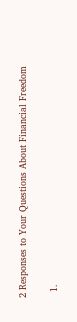2 Responses to Your Questions About Financial Freedom

  1.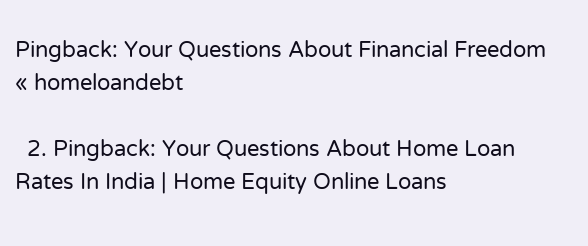Pingback: Your Questions About Financial Freedom « homeloandebt

  2. Pingback: Your Questions About Home Loan Rates In India | Home Equity Online Loans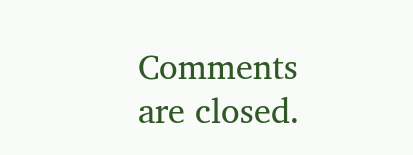Comments are closed.